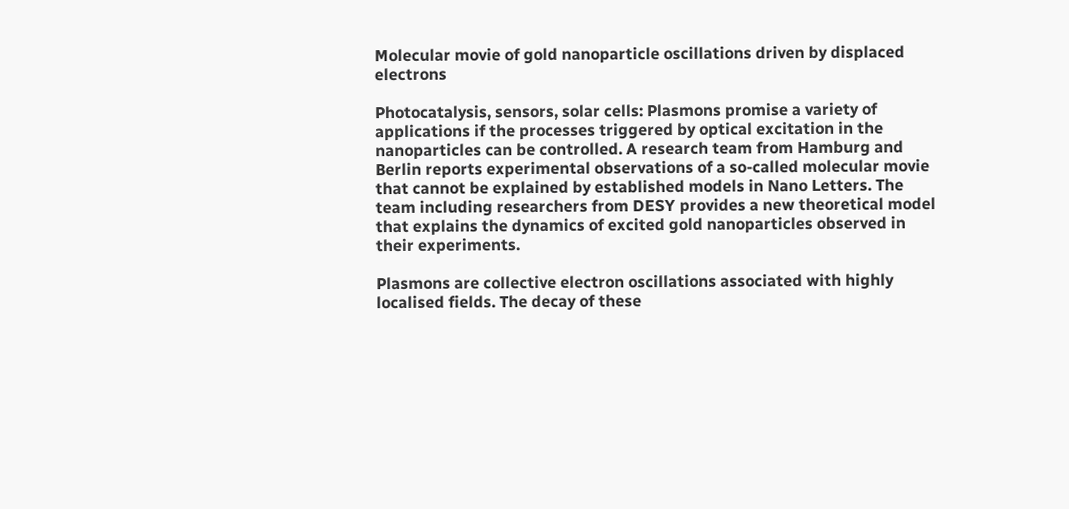Molecular movie of gold nanoparticle oscillations driven by displaced electrons

Photocatalysis, sensors, solar cells: Plasmons promise a variety of applications if the processes triggered by optical excitation in the nanoparticles can be controlled. A research team from Hamburg and Berlin reports experimental observations of a so-called molecular movie that cannot be explained by established models in Nano Letters. The team including researchers from DESY provides a new theoretical model that explains the dynamics of excited gold nanoparticles observed in their experiments.

Plasmons are collective electron oscillations associated with highly localised fields. The decay of these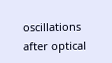oscillations after optical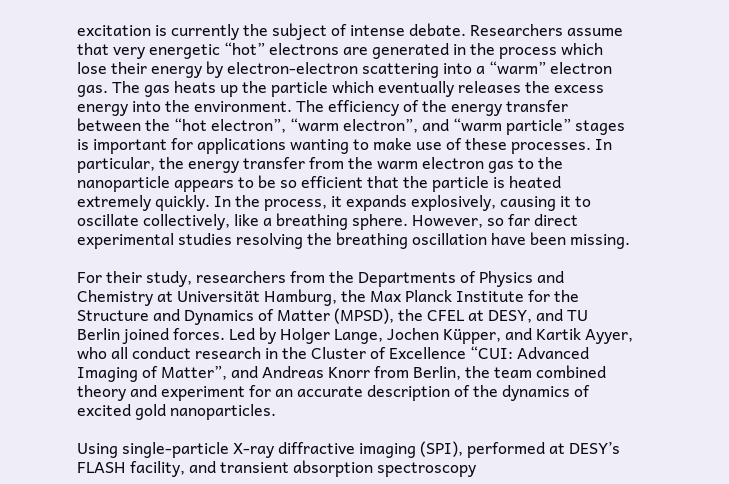excitation is currently the subject of intense debate. Researchers assume that very energetic “hot” electrons are generated in the process which lose their energy by electron-electron scattering into a “warm” electron gas. The gas heats up the particle which eventually releases the excess energy into the environment. The efficiency of the energy transfer between the “hot electron”, “warm electron”, and “warm particle” stages is important for applications wanting to make use of these processes. In particular, the energy transfer from the warm electron gas to the nanoparticle appears to be so efficient that the particle is heated extremely quickly. In the process, it expands explosively, causing it to oscillate collectively, like a breathing sphere. However, so far direct experimental studies resolving the breathing oscillation have been missing.

For their study, researchers from the Departments of Physics and Chemistry at Universität Hamburg, the Max Planck Institute for the Structure and Dynamics of Matter (MPSD), the CFEL at DESY, and TU Berlin joined forces. Led by Holger Lange, Jochen Küpper, and Kartik Ayyer, who all conduct research in the Cluster of Excellence “CUI: Advanced Imaging of Matter”, and Andreas Knorr from Berlin, the team combined theory and experiment for an accurate description of the dynamics of excited gold nanoparticles.

Using single-particle X-ray diffractive imaging (SPI), performed at DESY’s FLASH facility, and transient absorption spectroscopy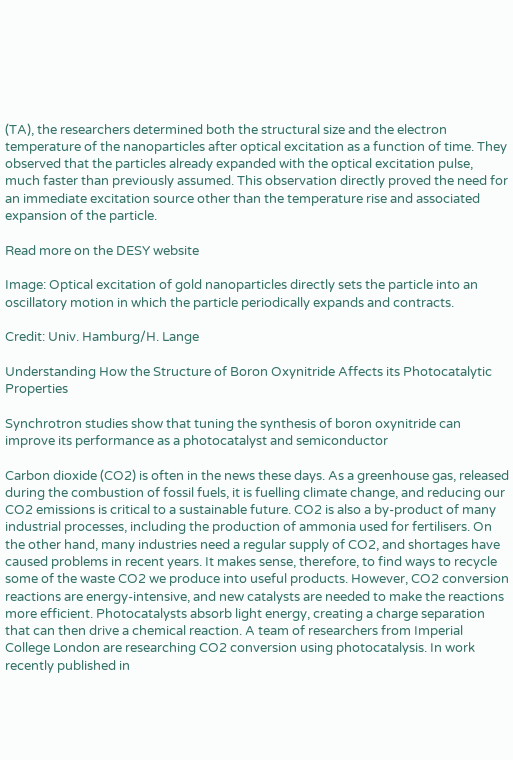(TA), the researchers determined both the structural size and the electron temperature of the nanoparticles after optical excitation as a function of time. They observed that the particles already expanded with the optical excitation pulse, much faster than previously assumed. This observation directly proved the need for an immediate excitation source other than the temperature rise and associated expansion of the particle.

Read more on the DESY website

Image: Optical excitation of gold nanoparticles directly sets the particle into an oscillatory motion in which the particle periodically expands and contracts.

Credit: Univ. Hamburg/H. Lange

Understanding How the Structure of Boron Oxynitride Affects its Photocatalytic Properties

Synchrotron studies show that tuning the synthesis of boron oxynitride can improve its performance as a photocatalyst and semiconductor

Carbon dioxide (CO2) is often in the news these days. As a greenhouse gas, released during the combustion of fossil fuels, it is fuelling climate change, and reducing our CO2 emissions is critical to a sustainable future. CO2 is also a by-product of many industrial processes, including the production of ammonia used for fertilisers. On the other hand, many industries need a regular supply of CO2, and shortages have caused problems in recent years. It makes sense, therefore, to find ways to recycle some of the waste CO2 we produce into useful products. However, CO2 conversion reactions are energy-intensive, and new catalysts are needed to make the reactions more efficient. Photocatalysts absorb light energy, creating a charge separation that can then drive a chemical reaction. A team of researchers from Imperial College London are researching CO2 conversion using photocatalysis. In work recently published in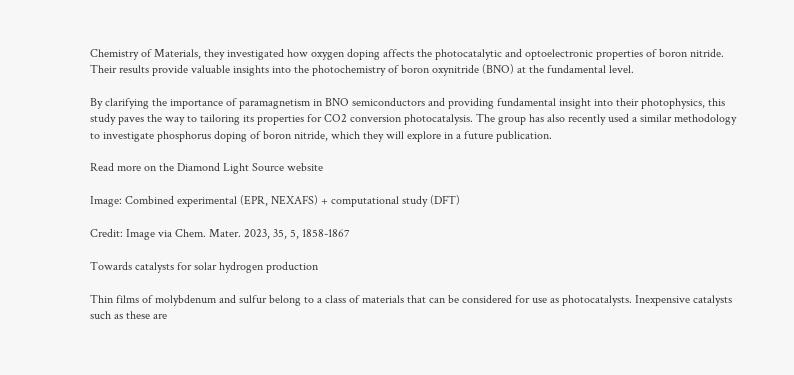Chemistry of Materials, they investigated how oxygen doping affects the photocatalytic and optoelectronic properties of boron nitride. Their results provide valuable insights into the photochemistry of boron oxynitride (BNO) at the fundamental level.

By clarifying the importance of paramagnetism in BNO semiconductors and providing fundamental insight into their photophysics, this study paves the way to tailoring its properties for CO2 conversion photocatalysis. The group has also recently used a similar methodology to investigate phosphorus doping of boron nitride, which they will explore in a future publication.

Read more on the Diamond Light Source website

Image: Combined experimental (EPR, NEXAFS) + computational study (DFT)

Credit: Image via Chem. Mater. 2023, 35, 5, 1858-1867

Towards catalysts for solar hydrogen production

Thin films of molybdenum and sulfur belong to a class of materials that can be considered for use as photocatalysts. Inexpensive catalysts such as these are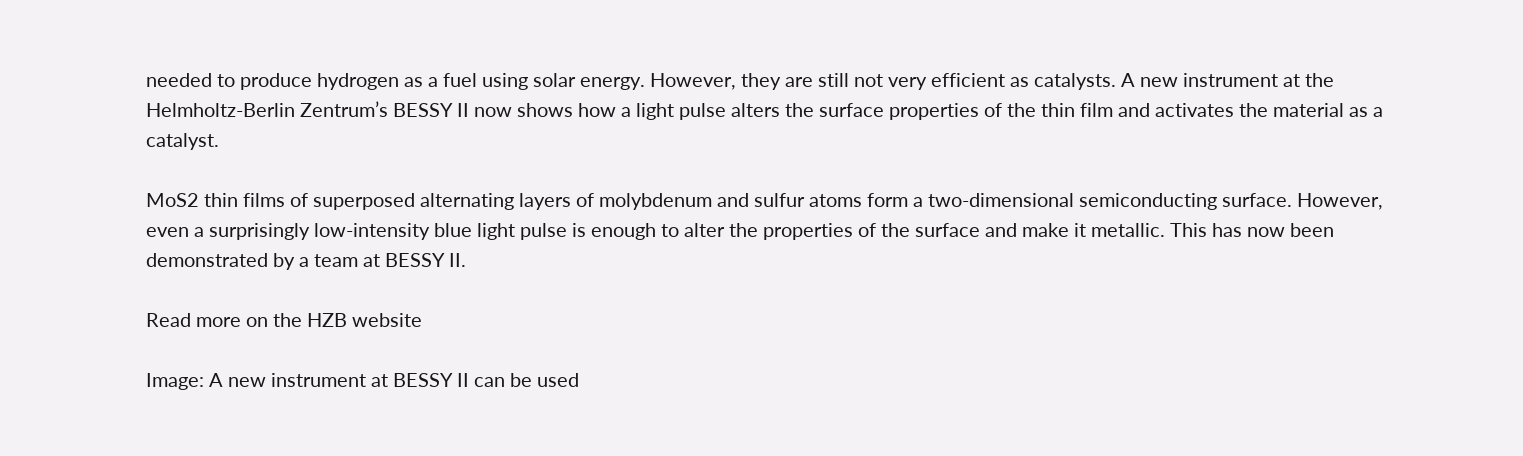needed to produce hydrogen as a fuel using solar energy. However, they are still not very efficient as catalysts. A new instrument at the Helmholtz-Berlin Zentrum’s BESSY II now shows how a light pulse alters the surface properties of the thin film and activates the material as a catalyst.

MoS2 thin films of superposed alternating layers of molybdenum and sulfur atoms form a two-dimensional semiconducting surface. However, even a surprisingly low-intensity blue light pulse is enough to alter the properties of the surface and make it metallic. This has now been demonstrated by a team at BESSY II.

Read more on the HZB website

Image: A new instrument at BESSY II can be used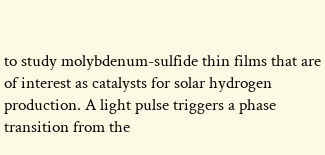to study molybdenum-sulfide thin films that are of interest as catalysts for solar hydrogen production. A light pulse triggers a phase transition from the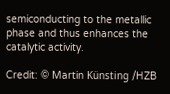semiconducting to the metallic phase and thus enhances the catalytic activity.

Credit: © Martin Künsting /HZB